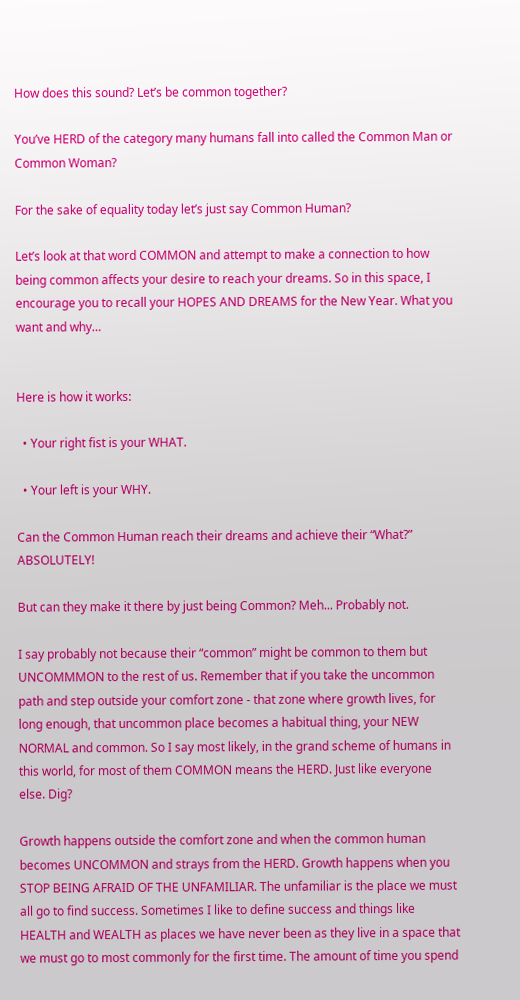How does this sound? Let’s be common together?

You’ve HERD of the category many humans fall into called the Common Man or Common Woman?

For the sake of equality today let’s just say Common Human?

Let’s look at that word COMMON and attempt to make a connection to how being common affects your desire to reach your dreams. So in this space, I encourage you to recall your HOPES AND DREAMS for the New Year. What you want and why…


Here is how it works:

  • Your right fist is your WHAT.

  • Your left is your WHY.

Can the Common Human reach their dreams and achieve their “What?” ABSOLUTELY!

But can they make it there by just being Common? Meh... Probably not.

I say probably not because their “common” might be common to them but UNCOMMMON to the rest of us. Remember that if you take the uncommon path and step outside your comfort zone - that zone where growth lives, for long enough, that uncommon place becomes a habitual thing, your NEW NORMAL and common. So I say most likely, in the grand scheme of humans in this world, for most of them COMMON means the HERD. Just like everyone else. Dig?

Growth happens outside the comfort zone and when the common human becomes UNCOMMON and strays from the HERD. Growth happens when you STOP BEING AFRAID OF THE UNFAMILIAR. The unfamiliar is the place we must all go to find success. Sometimes I like to define success and things like HEALTH and WEALTH as places we have never been as they live in a space that we must go to most commonly for the first time. The amount of time you spend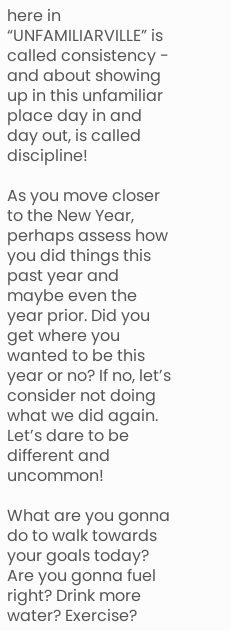here in “UNFAMILIARVILLE” is called consistency - and about showing up in this unfamiliar place day in and day out, is called discipline!

As you move closer to the New Year, perhaps assess how you did things this past year and maybe even the year prior. Did you get where you wanted to be this year or no? If no, let’s consider not doing what we did again. Let’s dare to be different and uncommon!

What are you gonna do to walk towards your goals today? Are you gonna fuel right? Drink more water? Exercise?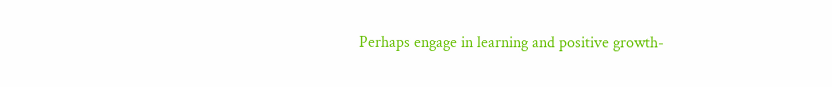Perhaps engage in learning and positive growth-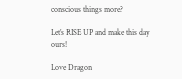conscious things more?

Let’s RISE UP and make this day ours!

Love Dragon